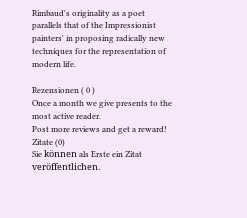Rimbaud's originality as a poet parallels that of the Impressionist painters' in proposing radically new techniques for the representation of modern life.

Rezensionen ( 0 )
Once a month we give presents to the most active reader.
Post more reviews and get a reward!
Zitate (0)
Sie können als Erste ein Zitat veröffentlichen.